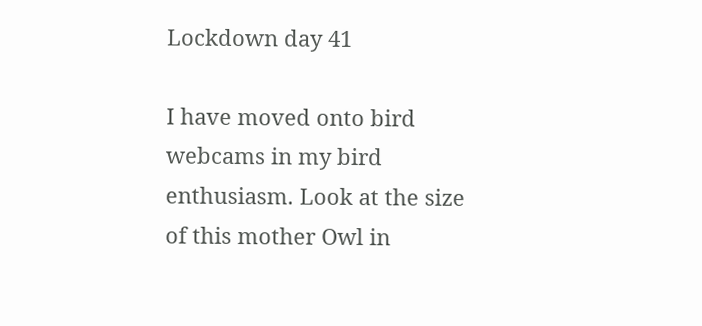Lockdown day 41

I have moved onto bird webcams in my bird enthusiasm. Look at the size of this mother Owl in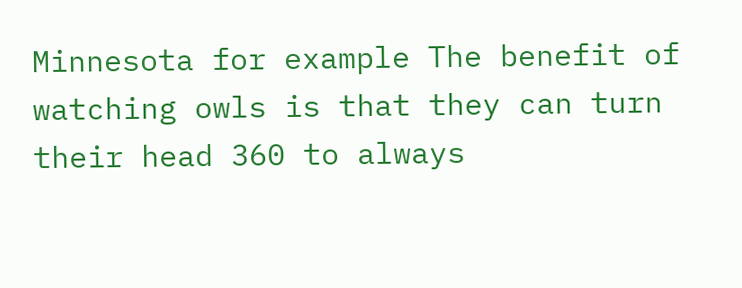Minnesota for example The benefit of watching owls is that they can turn their head 360 to always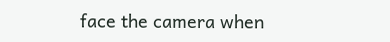face the camera when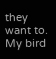they want to. My bird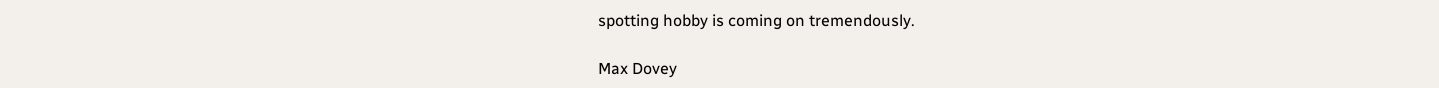spotting hobby is coming on tremendously.

Max Dovey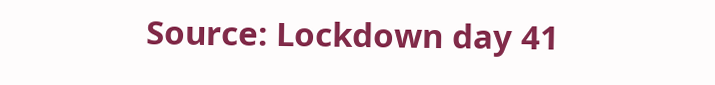Source: Lockdown day 41